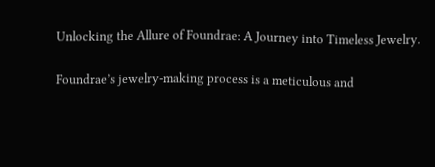Unlocking the Allure of Foundrae: A Journey into Timeless Jewelry.

Foundrae’s jewelry-making process is a meticulous and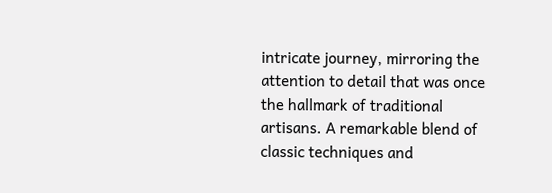intricate journey, mirroring the attention to detail that was once the hallmark of traditional artisans. A remarkable blend of classic techniques and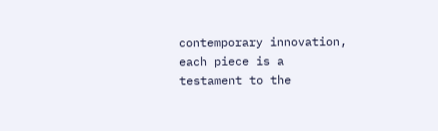contemporary innovation, each piece is a testament to the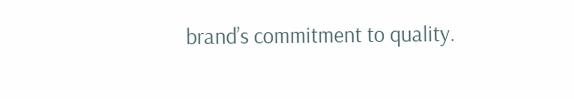brand’s commitment to quality.